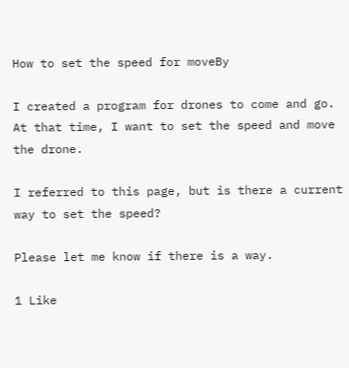How to set the speed for moveBy

I created a program for drones to come and go.
At that time, I want to set the speed and move the drone.

I referred to this page, but is there a current way to set the speed?

Please let me know if there is a way.

1 Like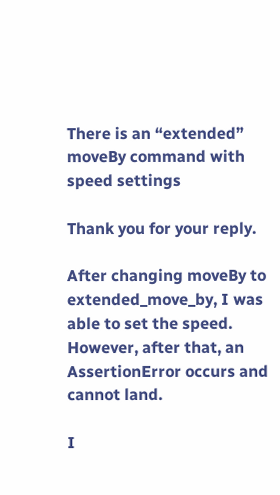There is an “extended” moveBy command with speed settings

Thank you for your reply.

After changing moveBy to extended_move_by, I was able to set the speed.
However, after that, an AssertionError occurs and cannot land.

I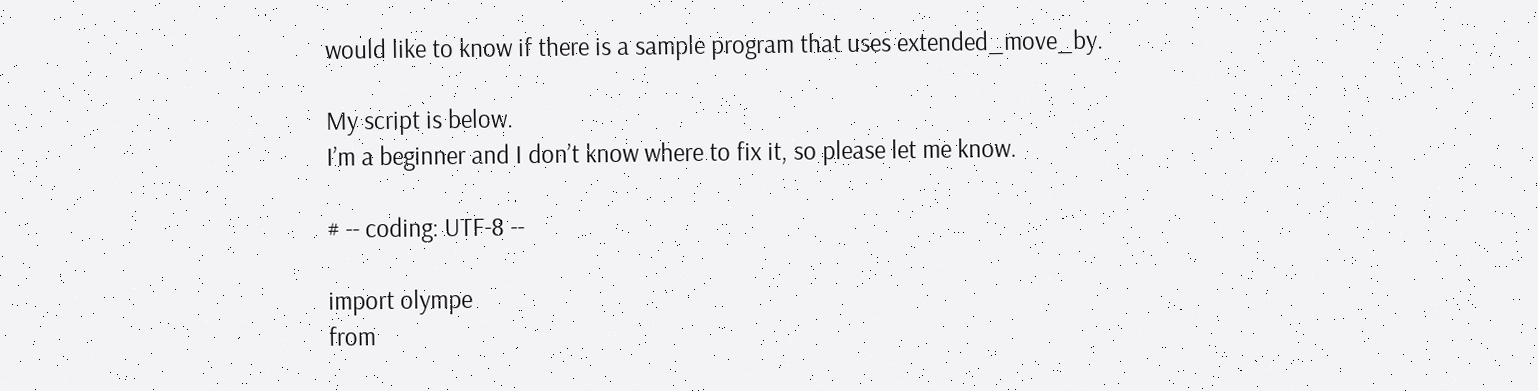would like to know if there is a sample program that uses extended_move_by.

My script is below.
I’m a beginner and I don’t know where to fix it, so please let me know.

# -- coding: UTF-8 --

import olympe
from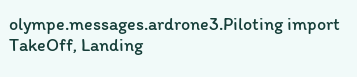olympe.messages.ardrone3.Piloting import TakeOff, Landing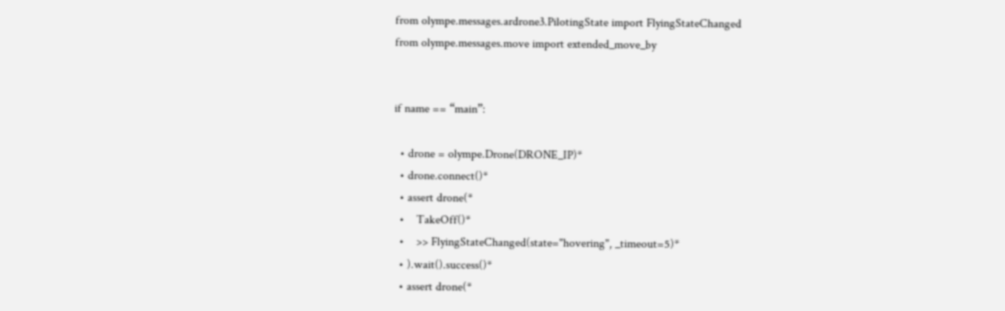from olympe.messages.ardrone3.PilotingState import FlyingStateChanged
from olympe.messages.move import extended_move_by


if name == “main”:

  • drone = olympe.Drone(DRONE_IP)*
  • drone.connect()*
  • assert drone(*
  •    TakeOff()*
  •    >> FlyingStateChanged(state="hovering", _timeout=5)*
  • ).wait().success()*
  • assert drone(*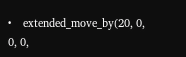•    extended_move_by(20, 0, 0, 0,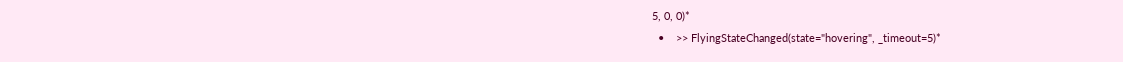5, 0, 0)*
  •    >> FlyingStateChanged(state="hovering", _timeout=5)*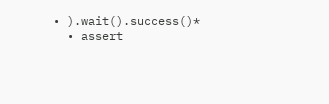• ).wait().success()*
  • assert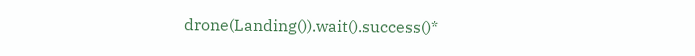drone(Landing()).wait().success()*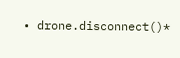• drone.disconnect()*